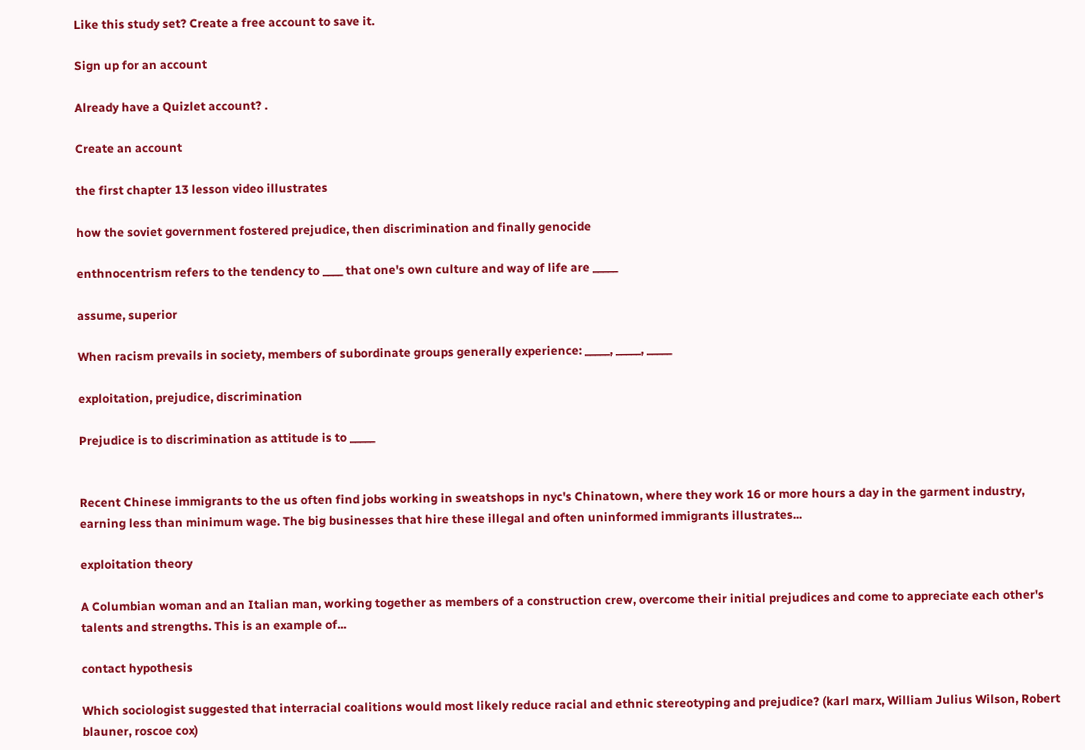Like this study set? Create a free account to save it.

Sign up for an account

Already have a Quizlet account? .

Create an account

the first chapter 13 lesson video illustrates

how the soviet government fostered prejudice, then discrimination and finally genocide

enthnocentrism refers to the tendency to ____ that one's own culture and way of life are _____

assume, superior

When racism prevails in society, members of subordinate groups generally experience: _____, _____, _____

exploitation, prejudice, discrimination

Prejudice is to discrimination as attitude is to _____


Recent Chinese immigrants to the us often find jobs working in sweatshops in nyc's Chinatown, where they work 16 or more hours a day in the garment industry, earning less than minimum wage. The big businesses that hire these illegal and often uninformed immigrants illustrates...

exploitation theory

A Columbian woman and an Italian man, working together as members of a construction crew, overcome their initial prejudices and come to appreciate each other's talents and strengths. This is an example of...

contact hypothesis

Which sociologist suggested that interracial coalitions would most likely reduce racial and ethnic stereotyping and prejudice? (karl marx, William Julius Wilson, Robert blauner, roscoe cox)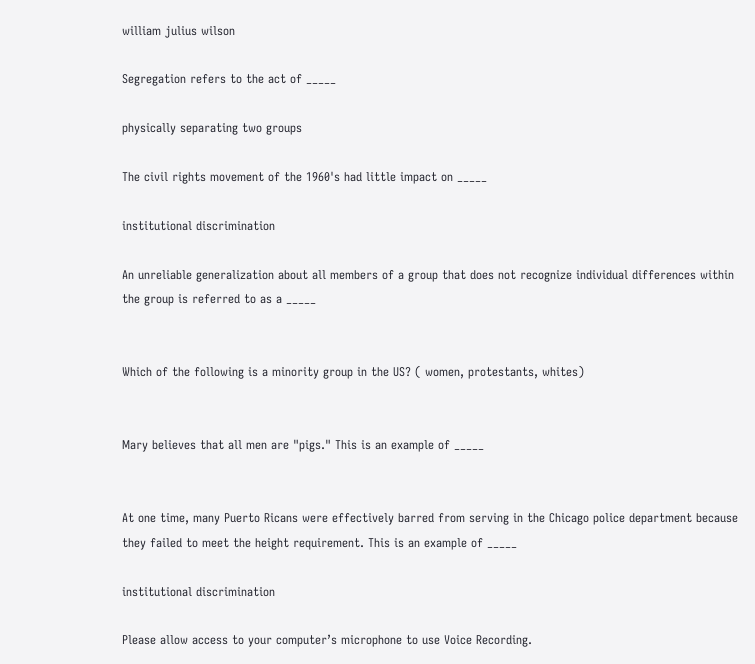william julius wilson

Segregation refers to the act of _____

physically separating two groups

The civil rights movement of the 1960's had little impact on _____

institutional discrimination

An unreliable generalization about all members of a group that does not recognize individual differences within the group is referred to as a _____


Which of the following is a minority group in the US? ( women, protestants, whites)


Mary believes that all men are "pigs." This is an example of _____


At one time, many Puerto Ricans were effectively barred from serving in the Chicago police department because they failed to meet the height requirement. This is an example of _____

institutional discrimination

Please allow access to your computer’s microphone to use Voice Recording.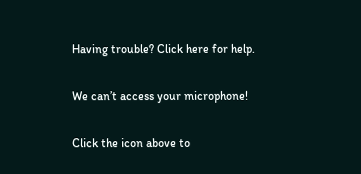Having trouble? Click here for help.

We can’t access your microphone!

Click the icon above to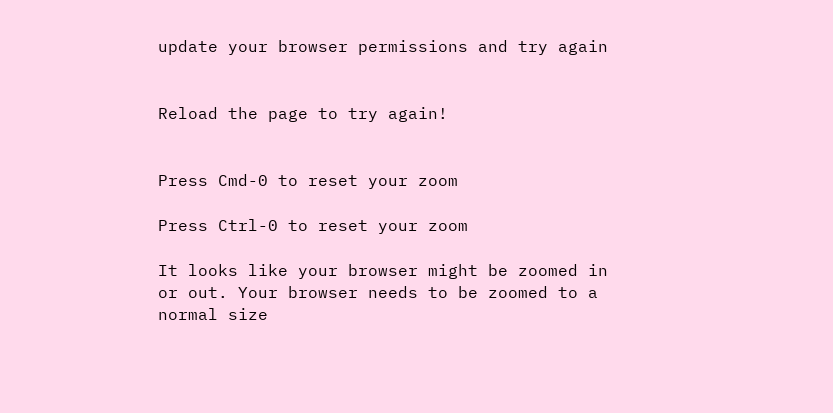update your browser permissions and try again


Reload the page to try again!


Press Cmd-0 to reset your zoom

Press Ctrl-0 to reset your zoom

It looks like your browser might be zoomed in or out. Your browser needs to be zoomed to a normal size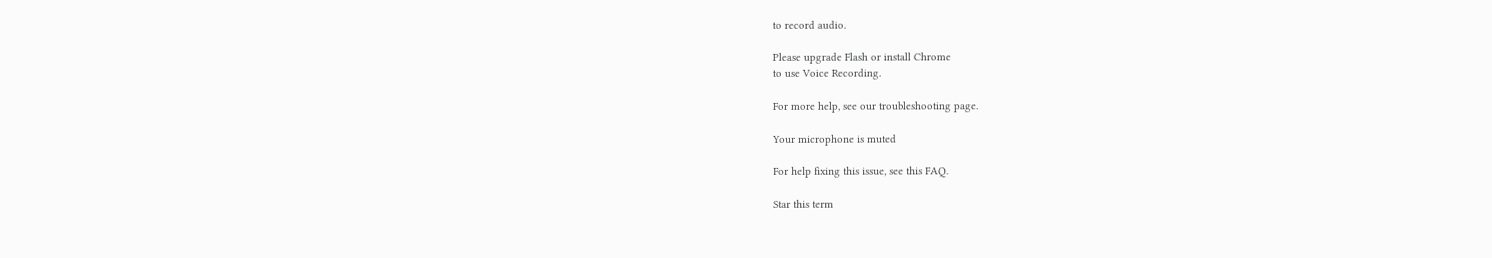to record audio.

Please upgrade Flash or install Chrome
to use Voice Recording.

For more help, see our troubleshooting page.

Your microphone is muted

For help fixing this issue, see this FAQ.

Star this term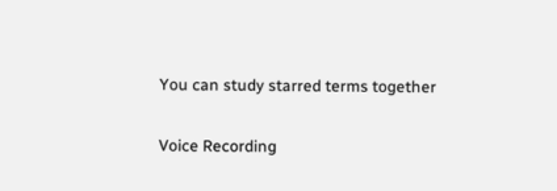You can study starred terms together

Voice Recording